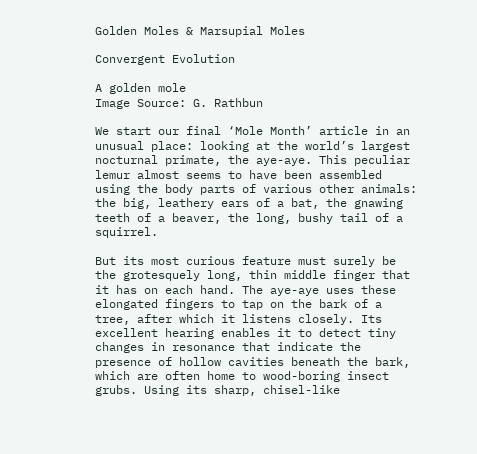Golden Moles & Marsupial Moles

Convergent Evolution

A golden mole
Image Source: G. Rathbun

We start our final ‘Mole Month’ article in an unusual place: looking at the world’s largest nocturnal primate, the aye-aye. This peculiar lemur almost seems to have been assembled using the body parts of various other animals: the big, leathery ears of a bat, the gnawing teeth of a beaver, the long, bushy tail of a squirrel.

But its most curious feature must surely be the grotesquely long, thin middle finger that it has on each hand. The aye-aye uses these elongated fingers to tap on the bark of a tree, after which it listens closely. Its excellent hearing enables it to detect tiny changes in resonance that indicate the presence of hollow cavities beneath the bark, which are often home to wood-boring insect grubs. Using its sharp, chisel-like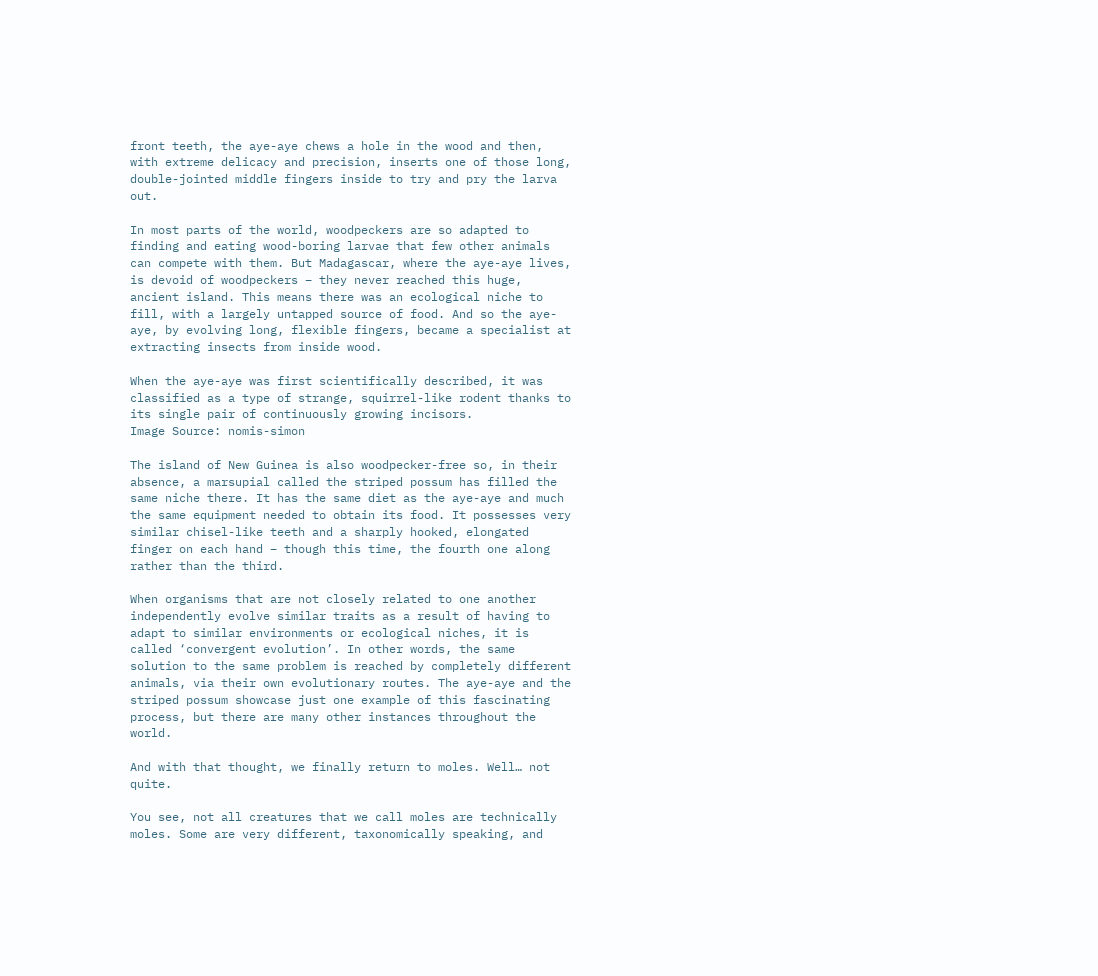front teeth, the aye-aye chews a hole in the wood and then, with extreme delicacy and precision, inserts one of those long, double-jointed middle fingers inside to try and pry the larva out.

In most parts of the world, woodpeckers are so adapted to finding and eating wood-boring larvae that few other animals can compete with them. But Madagascar, where the aye-aye lives, is devoid of woodpeckers – they never reached this huge, ancient island. This means there was an ecological niche to fill, with a largely untapped source of food. And so the aye-aye, by evolving long, flexible fingers, became a specialist at extracting insects from inside wood.

When the aye-aye was first scientifically described, it was classified as a type of strange, squirrel-like rodent thanks to its single pair of continuously growing incisors.
Image Source: nomis-simon

The island of New Guinea is also woodpecker-free so, in their absence, a marsupial called the striped possum has filled the same niche there. It has the same diet as the aye-aye and much the same equipment needed to obtain its food. It possesses very similar chisel-like teeth and a sharply hooked, elongated finger on each hand – though this time, the fourth one along rather than the third.

When organisms that are not closely related to one another independently evolve similar traits as a result of having to adapt to similar environments or ecological niches, it is called ‘convergent evolution’. In other words, the same solution to the same problem is reached by completely different animals, via their own evolutionary routes. The aye-aye and the striped possum showcase just one example of this fascinating process, but there are many other instances throughout the world.

And with that thought, we finally return to moles. Well… not quite.

You see, not all creatures that we call moles are technically moles. Some are very different, taxonomically speaking, and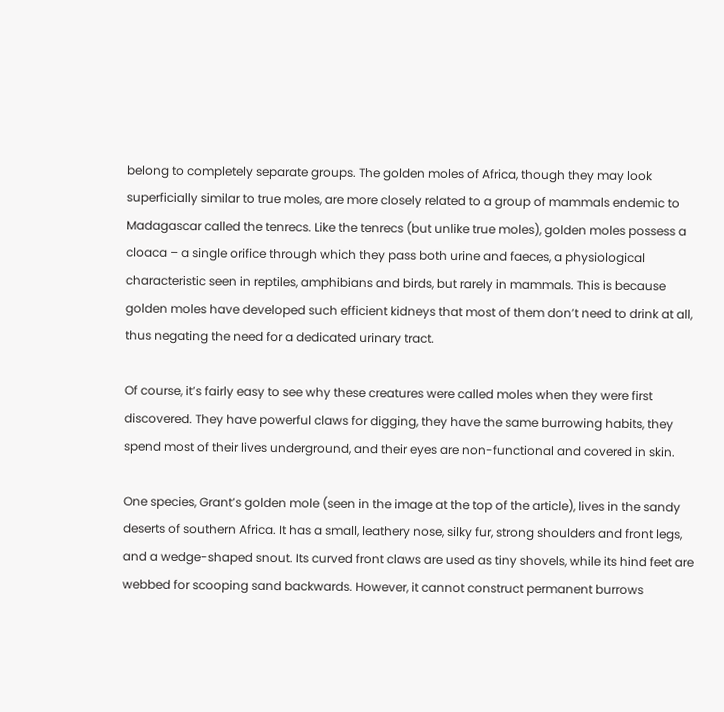belong to completely separate groups. The golden moles of Africa, though they may look superficially similar to true moles, are more closely related to a group of mammals endemic to Madagascar called the tenrecs. Like the tenrecs (but unlike true moles), golden moles possess a cloaca – a single orifice through which they pass both urine and faeces, a physiological characteristic seen in reptiles, amphibians and birds, but rarely in mammals. This is because golden moles have developed such efficient kidneys that most of them don’t need to drink at all, thus negating the need for a dedicated urinary tract.

Of course, it’s fairly easy to see why these creatures were called moles when they were first discovered. They have powerful claws for digging, they have the same burrowing habits, they spend most of their lives underground, and their eyes are non-functional and covered in skin.

One species, Grant’s golden mole (seen in the image at the top of the article), lives in the sandy deserts of southern Africa. It has a small, leathery nose, silky fur, strong shoulders and front legs, and a wedge-shaped snout. Its curved front claws are used as tiny shovels, while its hind feet are webbed for scooping sand backwards. However, it cannot construct permanent burrows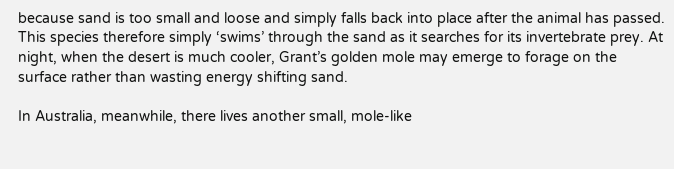because sand is too small and loose and simply falls back into place after the animal has passed. This species therefore simply ‘swims’ through the sand as it searches for its invertebrate prey. At night, when the desert is much cooler, Grant’s golden mole may emerge to forage on the surface rather than wasting energy shifting sand.

In Australia, meanwhile, there lives another small, mole-like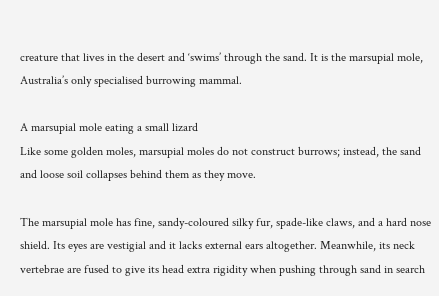creature that lives in the desert and ‘swims’ through the sand. It is the marsupial mole, Australia’s only specialised burrowing mammal.

A marsupial mole eating a small lizard
Like some golden moles, marsupial moles do not construct burrows; instead, the sand and loose soil collapses behind them as they move.

The marsupial mole has fine, sandy-coloured silky fur, spade-like claws, and a hard nose shield. Its eyes are vestigial and it lacks external ears altogether. Meanwhile, its neck vertebrae are fused to give its head extra rigidity when pushing through sand in search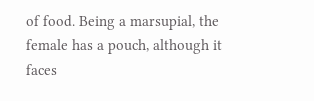of food. Being a marsupial, the female has a pouch, although it faces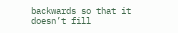backwards so that it doesn’t fill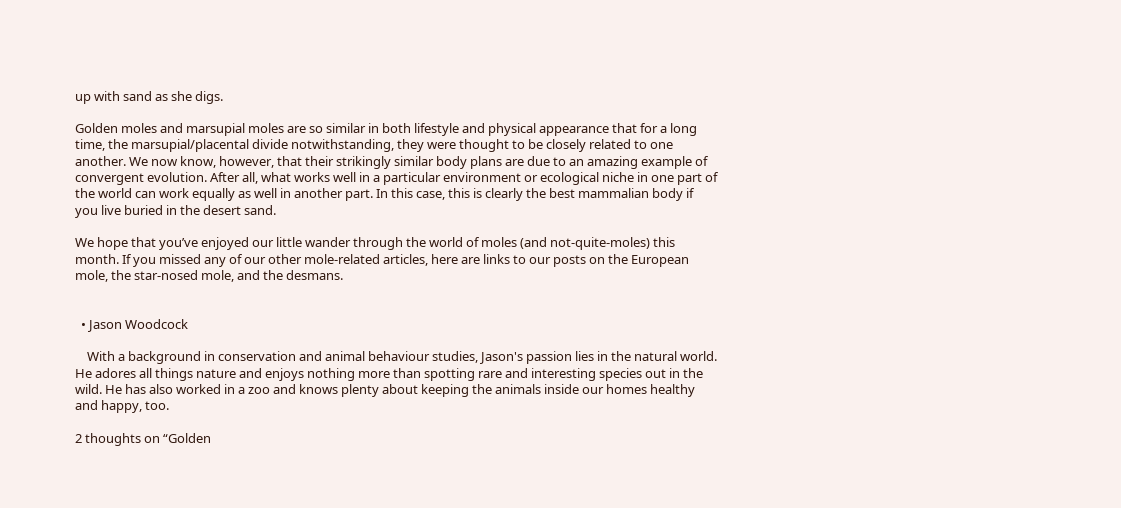up with sand as she digs.

Golden moles and marsupial moles are so similar in both lifestyle and physical appearance that for a long time, the marsupial/placental divide notwithstanding, they were thought to be closely related to one another. We now know, however, that their strikingly similar body plans are due to an amazing example of convergent evolution. After all, what works well in a particular environment or ecological niche in one part of the world can work equally as well in another part. In this case, this is clearly the best mammalian body if you live buried in the desert sand.

We hope that you’ve enjoyed our little wander through the world of moles (and not-quite-moles) this month. If you missed any of our other mole-related articles, here are links to our posts on the European mole, the star-nosed mole, and the desmans.


  • Jason Woodcock

    With a background in conservation and animal behaviour studies, Jason's passion lies in the natural world. He adores all things nature and enjoys nothing more than spotting rare and interesting species out in the wild. He has also worked in a zoo and knows plenty about keeping the animals inside our homes healthy and happy, too.

2 thoughts on “Golden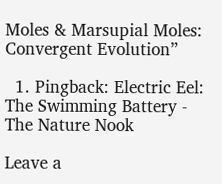Moles & Marsupial Moles: Convergent Evolution”

  1. Pingback: Electric Eel: The Swimming Battery - The Nature Nook

Leave a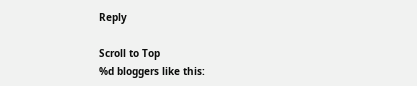Reply

Scroll to Top
%d bloggers like this: